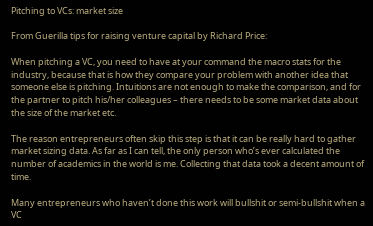Pitching to VCs: market size

From Guerilla tips for raising venture capital by Richard Price:

When pitching a VC, you need to have at your command the macro stats for the industry, because that is how they compare your problem with another idea that someone else is pitching. Intuitions are not enough to make the comparison, and for the partner to pitch his/her colleagues – there needs to be some market data about the size of the market etc.

The reason entrepreneurs often skip this step is that it can be really hard to gather market sizing data. As far as I can tell, the only person who’s ever calculated the number of academics in the world is me. Collecting that data took a decent amount of time.

Many entrepreneurs who haven’t done this work will bullshit or semi-bullshit when a VC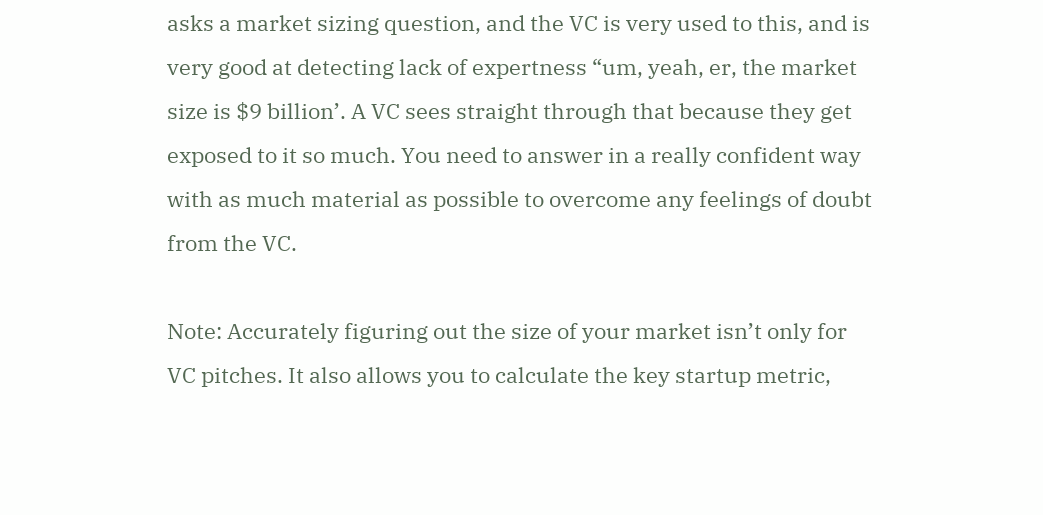asks a market sizing question, and the VC is very used to this, and is very good at detecting lack of expertness “um, yeah, er, the market size is $9 billion’. A VC sees straight through that because they get exposed to it so much. You need to answer in a really confident way with as much material as possible to overcome any feelings of doubt from the VC.

Note: Accurately figuring out the size of your market isn’t only for VC pitches. It also allows you to calculate the key startup metric,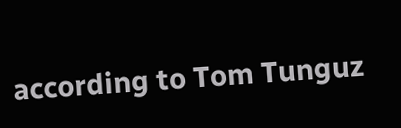according to Tom Tunguz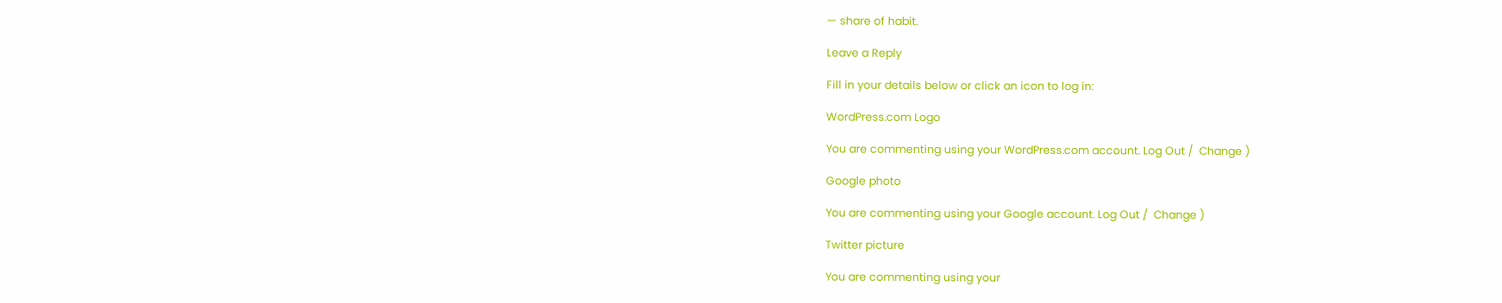— share of habit.

Leave a Reply

Fill in your details below or click an icon to log in:

WordPress.com Logo

You are commenting using your WordPress.com account. Log Out /  Change )

Google photo

You are commenting using your Google account. Log Out /  Change )

Twitter picture

You are commenting using your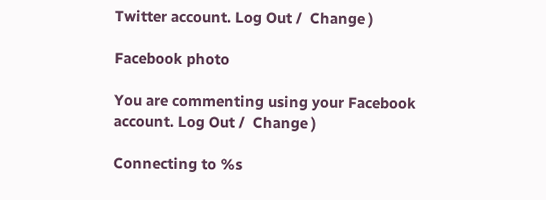Twitter account. Log Out /  Change )

Facebook photo

You are commenting using your Facebook account. Log Out /  Change )

Connecting to %s